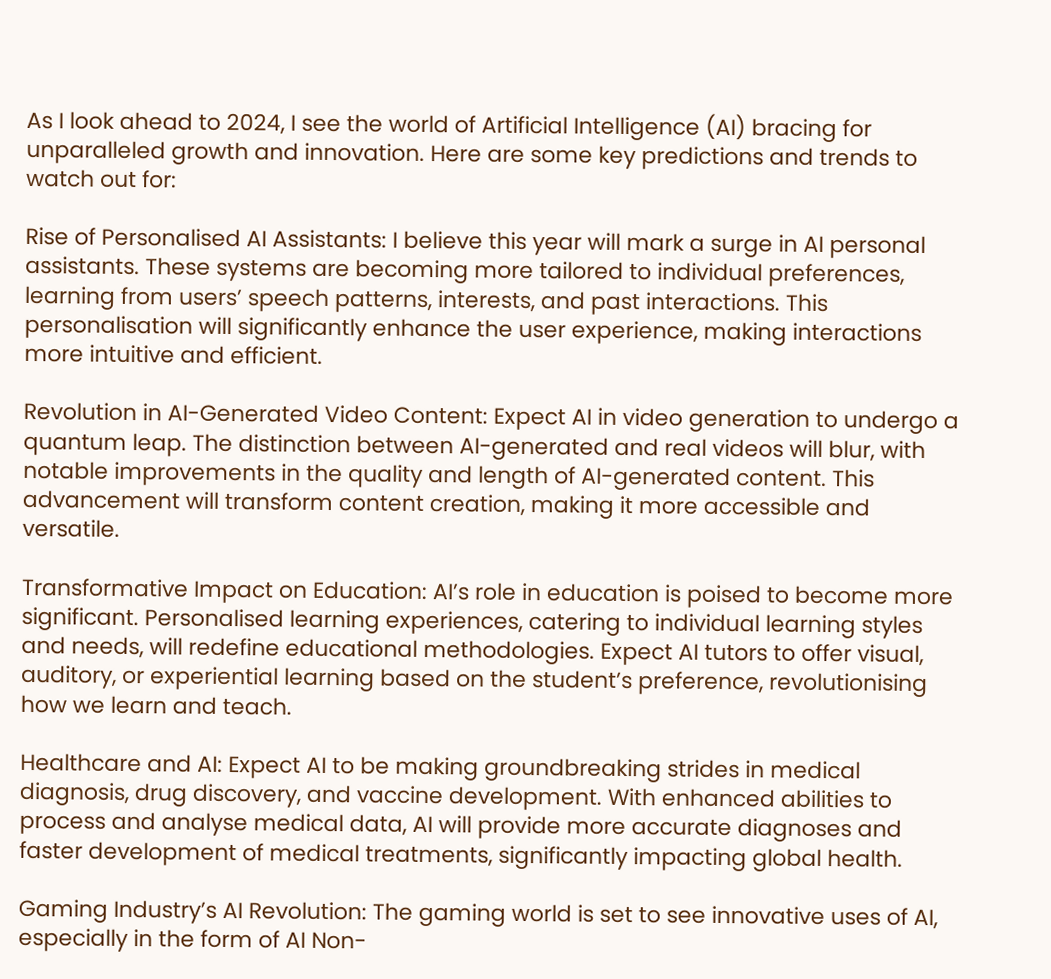As I look ahead to 2024, I see the world of Artificial Intelligence (AI) bracing for unparalleled growth and innovation. Here are some key predictions and trends to watch out for:

Rise of Personalised AI Assistants: I believe this year will mark a surge in AI personal assistants. These systems are becoming more tailored to individual preferences, learning from users’ speech patterns, interests, and past interactions. This personalisation will significantly enhance the user experience, making interactions more intuitive and efficient.

Revolution in AI-Generated Video Content: Expect AI in video generation to undergo a quantum leap. The distinction between AI-generated and real videos will blur, with notable improvements in the quality and length of AI-generated content. This advancement will transform content creation, making it more accessible and versatile.

Transformative Impact on Education: AI’s role in education is poised to become more significant. Personalised learning experiences, catering to individual learning styles and needs, will redefine educational methodologies. Expect AI tutors to offer visual, auditory, or experiential learning based on the student’s preference, revolutionising how we learn and teach.

Healthcare and AI: Expect AI to be making groundbreaking strides in medical diagnosis, drug discovery, and vaccine development. With enhanced abilities to process and analyse medical data, AI will provide more accurate diagnoses and faster development of medical treatments, significantly impacting global health.

Gaming Industry’s AI Revolution: The gaming world is set to see innovative uses of AI, especially in the form of AI Non-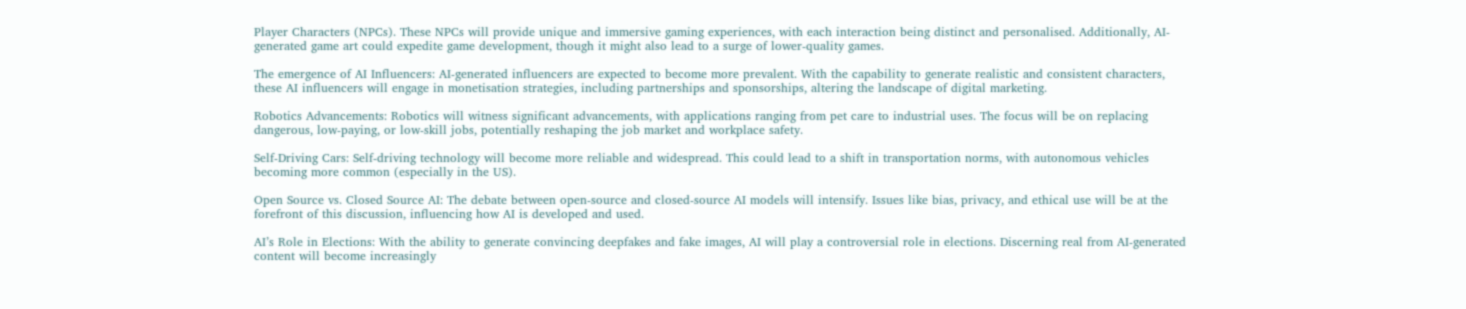Player Characters (NPCs). These NPCs will provide unique and immersive gaming experiences, with each interaction being distinct and personalised. Additionally, AI-generated game art could expedite game development, though it might also lead to a surge of lower-quality games.

The emergence of AI Influencers: AI-generated influencers are expected to become more prevalent. With the capability to generate realistic and consistent characters, these AI influencers will engage in monetisation strategies, including partnerships and sponsorships, altering the landscape of digital marketing.

Robotics Advancements: Robotics will witness significant advancements, with applications ranging from pet care to industrial uses. The focus will be on replacing dangerous, low-paying, or low-skill jobs, potentially reshaping the job market and workplace safety.

Self-Driving Cars: Self-driving technology will become more reliable and widespread. This could lead to a shift in transportation norms, with autonomous vehicles becoming more common (especially in the US).

Open Source vs. Closed Source AI: The debate between open-source and closed-source AI models will intensify. Issues like bias, privacy, and ethical use will be at the forefront of this discussion, influencing how AI is developed and used.

AI’s Role in Elections: With the ability to generate convincing deepfakes and fake images, AI will play a controversial role in elections. Discerning real from AI-generated content will become increasingly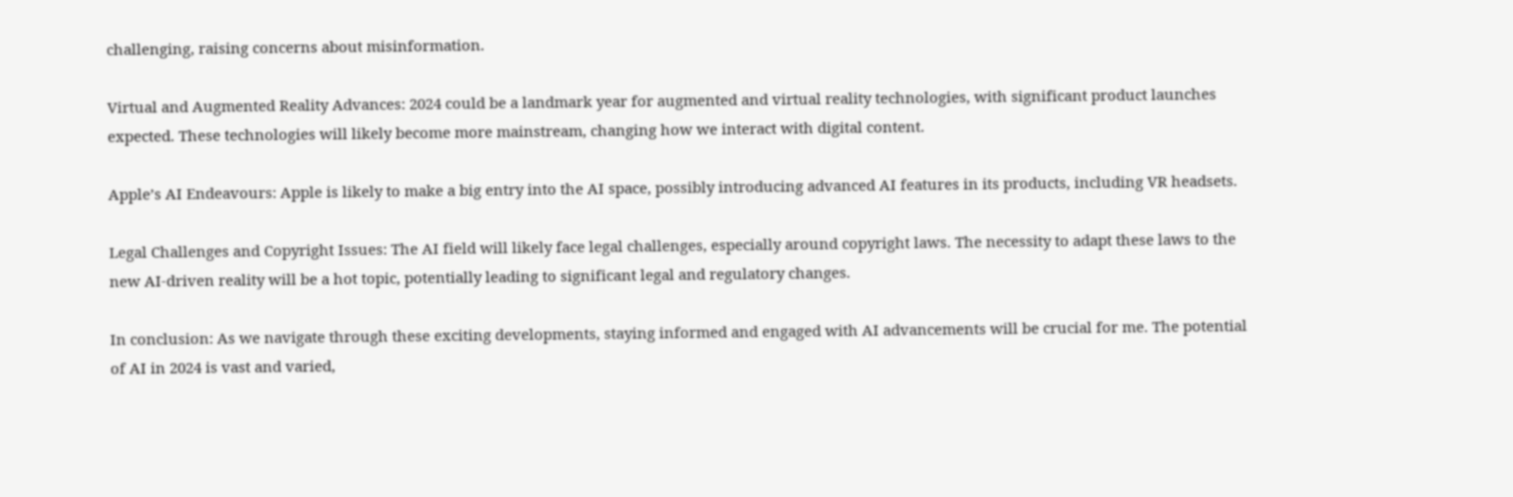challenging, raising concerns about misinformation.

Virtual and Augmented Reality Advances: 2024 could be a landmark year for augmented and virtual reality technologies, with significant product launches expected. These technologies will likely become more mainstream, changing how we interact with digital content.

Apple’s AI Endeavours: Apple is likely to make a big entry into the AI space, possibly introducing advanced AI features in its products, including VR headsets.

Legal Challenges and Copyright Issues: The AI field will likely face legal challenges, especially around copyright laws. The necessity to adapt these laws to the new AI-driven reality will be a hot topic, potentially leading to significant legal and regulatory changes.

In conclusion: As we navigate through these exciting developments, staying informed and engaged with AI advancements will be crucial for me. The potential of AI in 2024 is vast and varied,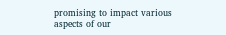promising to impact various aspects of our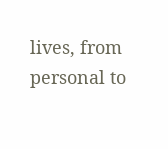lives, from personal to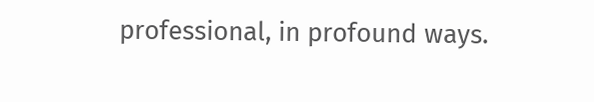professional, in profound ways.